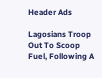Header Ads

Lagosians Troop Out To Scoop Fuel, Following A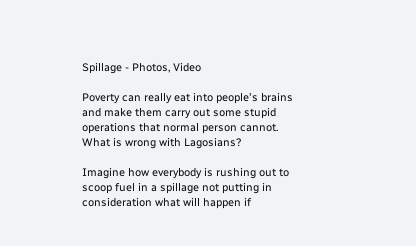Spillage - Photos, Video

Poverty can really eat into people's brains and make them carry out some stupid operations that normal person cannot. What is wrong with Lagosians?

Imagine how everybody is rushing out to scoop fuel in a spillage not putting in consideration what will happen if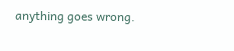anything goes wrong.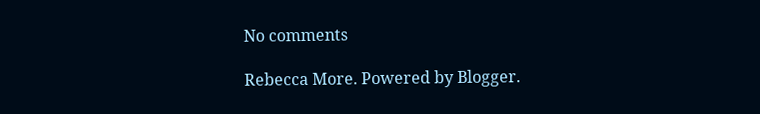No comments

Rebecca More. Powered by Blogger.